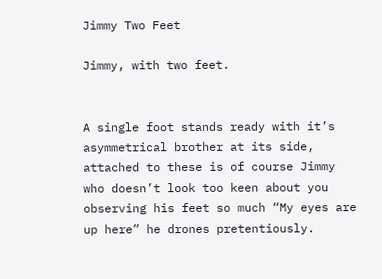Jimmy Two Feet

Jimmy, with two feet.


A single foot stands ready with it’s asymmetrical brother at its side, attached to these is of course Jimmy who doesn’t look too keen about you observing his feet so much “My eyes are up here” he drones pretentiously.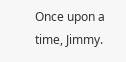Once upon a time, Jimmy.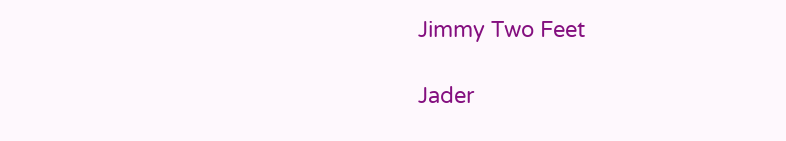Jimmy Two Feet

Jader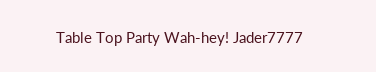Table Top Party Wah-hey! Jader7777